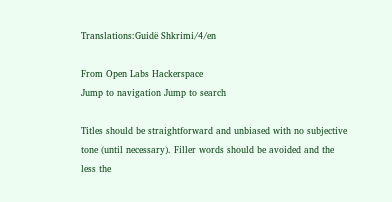Translations:Guidë Shkrimi/4/en

From Open Labs Hackerspace
Jump to navigation Jump to search

Titles should be straightforward and unbiased with no subjective tone (until necessary). Filler words should be avoided and the less the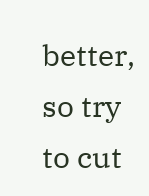better, so try to cut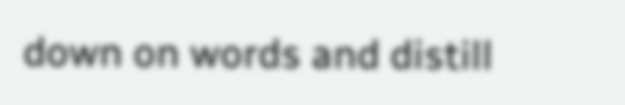down on words and distill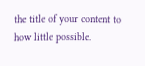the title of your content to how little possible.